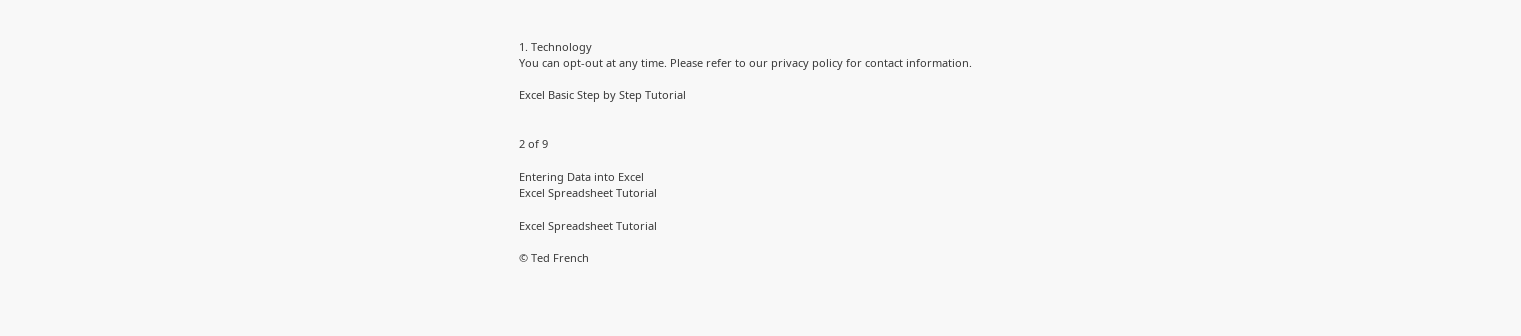1. Technology
You can opt-out at any time. Please refer to our privacy policy for contact information.

Excel Basic Step by Step Tutorial


2 of 9

Entering Data into Excel
Excel Spreadsheet Tutorial

Excel Spreadsheet Tutorial

© Ted French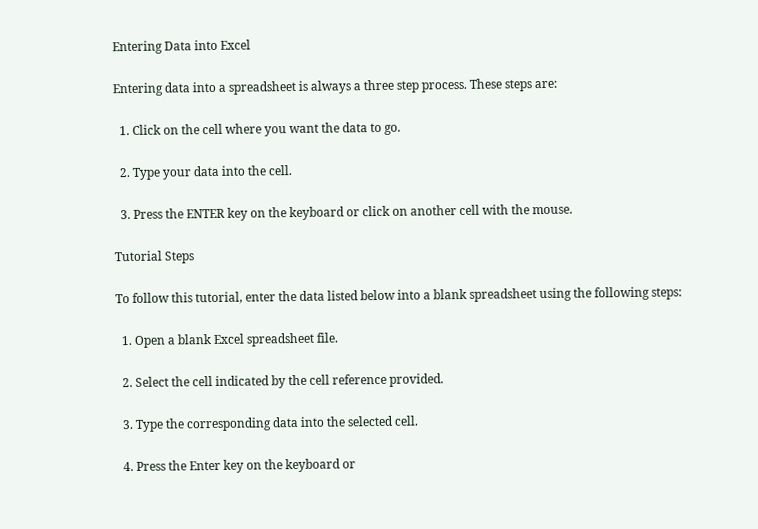Entering Data into Excel

Entering data into a spreadsheet is always a three step process. These steps are:

  1. Click on the cell where you want the data to go.

  2. Type your data into the cell.

  3. Press the ENTER key on the keyboard or click on another cell with the mouse.

Tutorial Steps

To follow this tutorial, enter the data listed below into a blank spreadsheet using the following steps:

  1. Open a blank Excel spreadsheet file.

  2. Select the cell indicated by the cell reference provided.

  3. Type the corresponding data into the selected cell.

  4. Press the Enter key on the keyboard or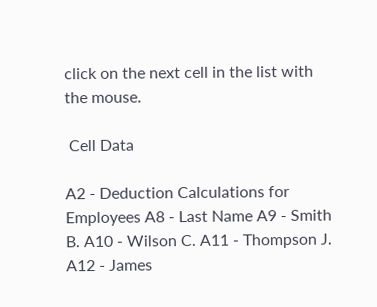click on the next cell in the list with the mouse.

 Cell Data

A2 - Deduction Calculations for Employees A8 - Last Name A9 - Smith B. A10 - Wilson C. A11 - Thompson J. A12 - James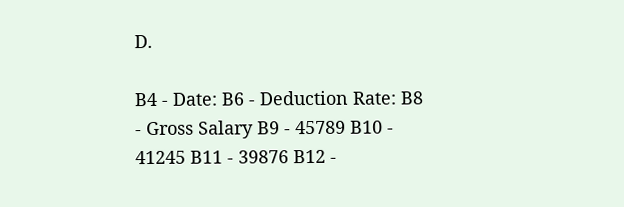D.

B4 - Date: B6 - Deduction Rate: B8 - Gross Salary B9 - 45789 B10 - 41245 B11 - 39876 B12 -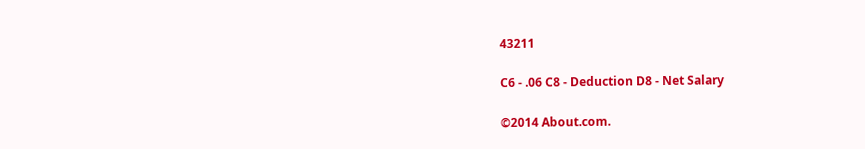43211

C6 - .06 C8 - Deduction D8 - Net Salary

©2014 About.com.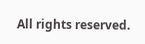All rights reserved.